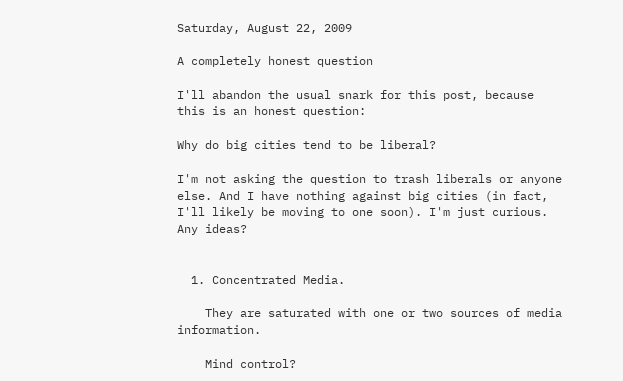Saturday, August 22, 2009

A completely honest question

I'll abandon the usual snark for this post, because this is an honest question:

Why do big cities tend to be liberal?

I'm not asking the question to trash liberals or anyone else. And I have nothing against big cities (in fact, I'll likely be moving to one soon). I'm just curious. Any ideas?


  1. Concentrated Media.

    They are saturated with one or two sources of media information.

    Mind control?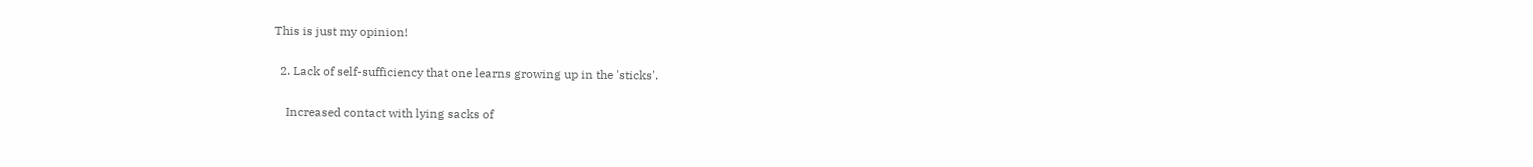This is just my opinion!

  2. Lack of self-sufficiency that one learns growing up in the 'sticks'.

    Increased contact with lying sacks of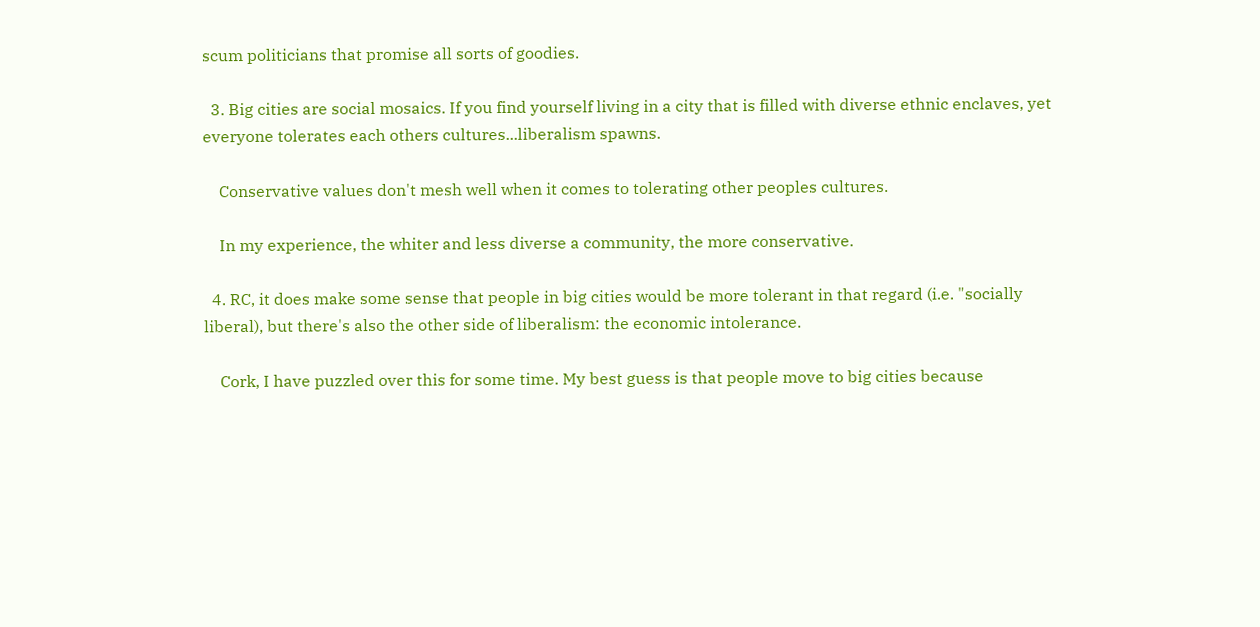scum politicians that promise all sorts of goodies.

  3. Big cities are social mosaics. If you find yourself living in a city that is filled with diverse ethnic enclaves, yet everyone tolerates each others cultures...liberalism spawns.

    Conservative values don't mesh well when it comes to tolerating other peoples cultures.

    In my experience, the whiter and less diverse a community, the more conservative.

  4. RC, it does make some sense that people in big cities would be more tolerant in that regard (i.e. "socially liberal), but there's also the other side of liberalism: the economic intolerance.

    Cork, I have puzzled over this for some time. My best guess is that people move to big cities because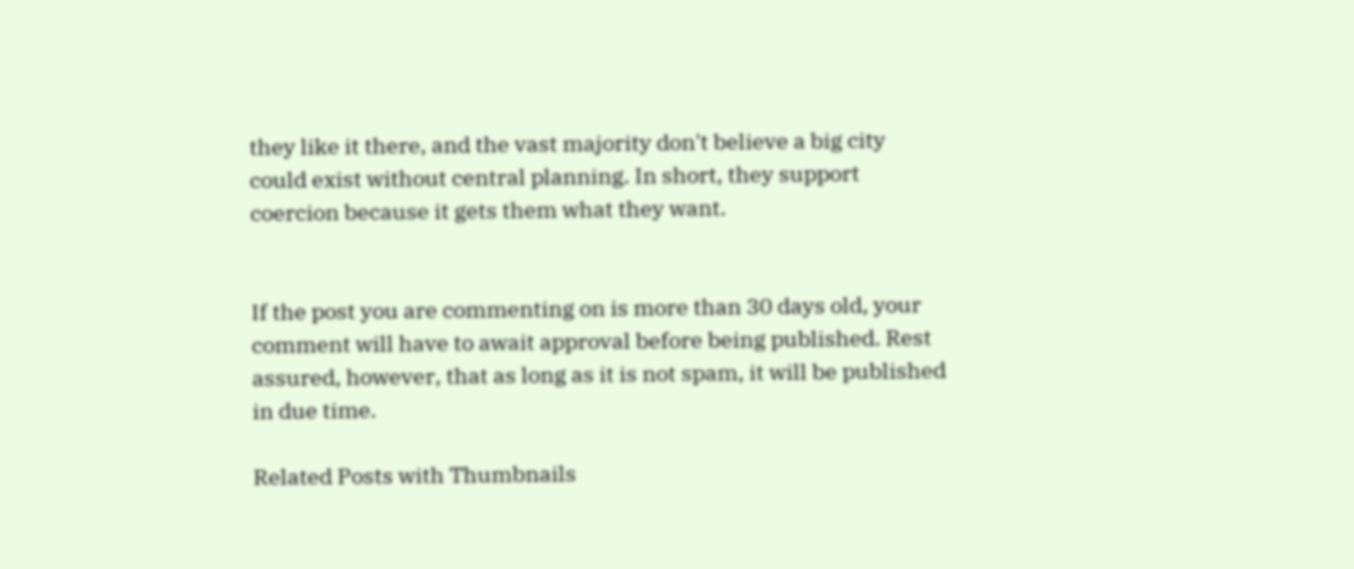they like it there, and the vast majority don't believe a big city could exist without central planning. In short, they support coercion because it gets them what they want.


If the post you are commenting on is more than 30 days old, your comment will have to await approval before being published. Rest assured, however, that as long as it is not spam, it will be published in due time.

Related Posts with Thumbnails